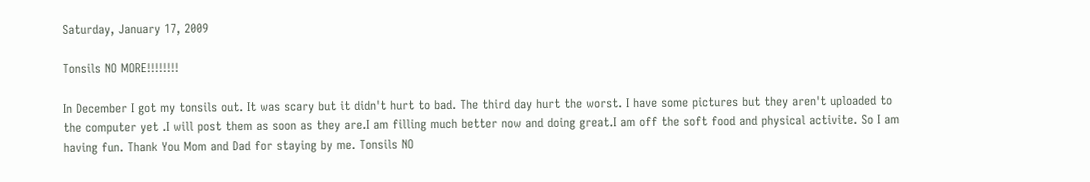Saturday, January 17, 2009

Tonsils NO MORE!!!!!!!!

In December I got my tonsils out. It was scary but it didn't hurt to bad. The third day hurt the worst. I have some pictures but they aren't uploaded to the computer yet .I will post them as soon as they are.I am filling much better now and doing great.I am off the soft food and physical activite. So I am having fun. Thank You Mom and Dad for staying by me. Tonsils NO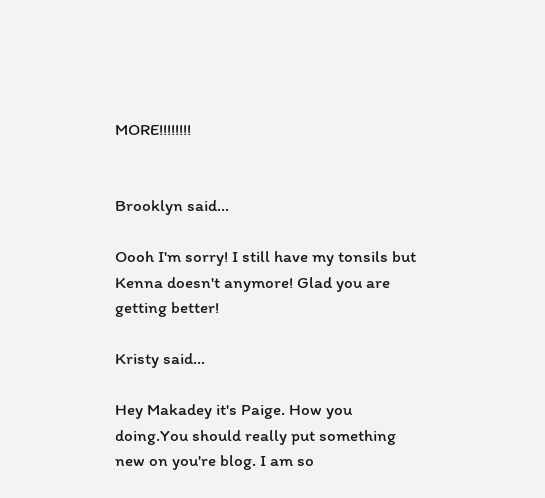MORE!!!!!!!!


Brooklyn said...

Oooh I'm sorry! I still have my tonsils but Kenna doesn't anymore! Glad you are getting better!

Kristy said...

Hey Makadey it's Paige. How you doing.You should really put something new on you're blog. I am so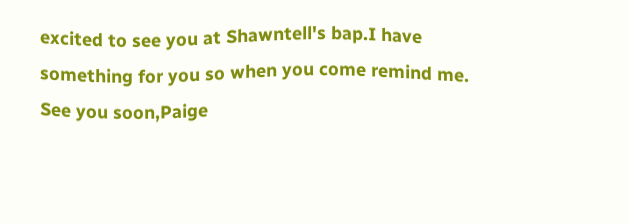excited to see you at Shawntell's bap.I have something for you so when you come remind me. See you soon,Paige